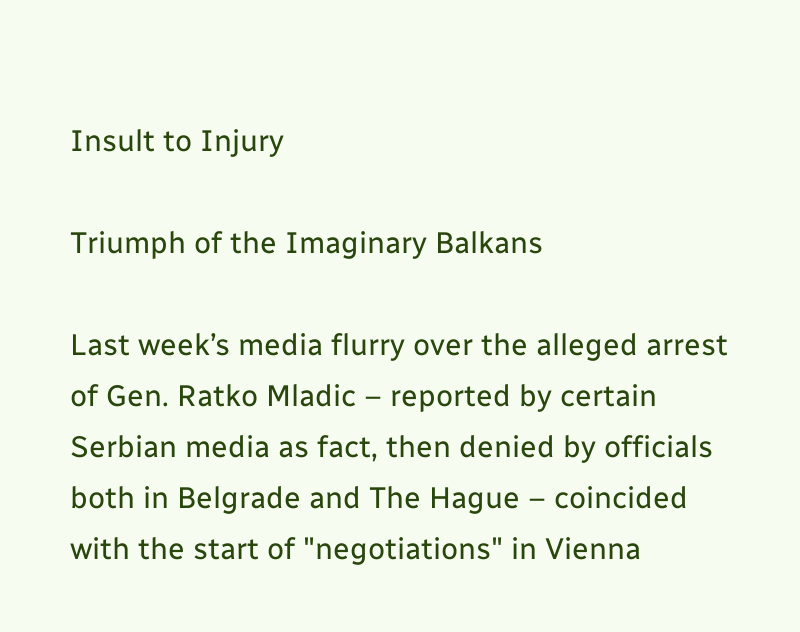Insult to Injury

Triumph of the Imaginary Balkans

Last week’s media flurry over the alleged arrest of Gen. Ratko Mladic – reported by certain Serbian media as fact, then denied by officials both in Belgrade and The Hague – coincided with the start of "negotiations" in Vienna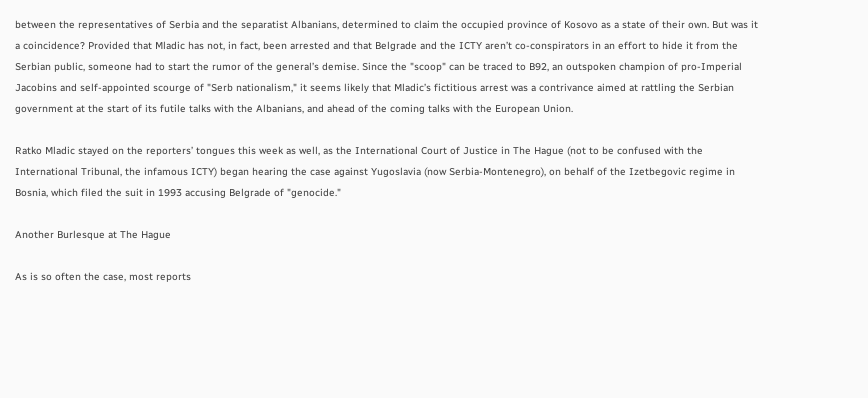between the representatives of Serbia and the separatist Albanians, determined to claim the occupied province of Kosovo as a state of their own. But was it a coincidence? Provided that Mladic has not, in fact, been arrested and that Belgrade and the ICTY aren’t co-conspirators in an effort to hide it from the Serbian public, someone had to start the rumor of the general’s demise. Since the "scoop" can be traced to B92, an outspoken champion of pro-Imperial Jacobins and self-appointed scourge of "Serb nationalism," it seems likely that Mladic’s fictitious arrest was a contrivance aimed at rattling the Serbian government at the start of its futile talks with the Albanians, and ahead of the coming talks with the European Union.

Ratko Mladic stayed on the reporters’ tongues this week as well, as the International Court of Justice in The Hague (not to be confused with the International Tribunal, the infamous ICTY) began hearing the case against Yugoslavia (now Serbia-Montenegro), on behalf of the Izetbegovic regime in Bosnia, which filed the suit in 1993 accusing Belgrade of "genocide."

Another Burlesque at The Hague

As is so often the case, most reports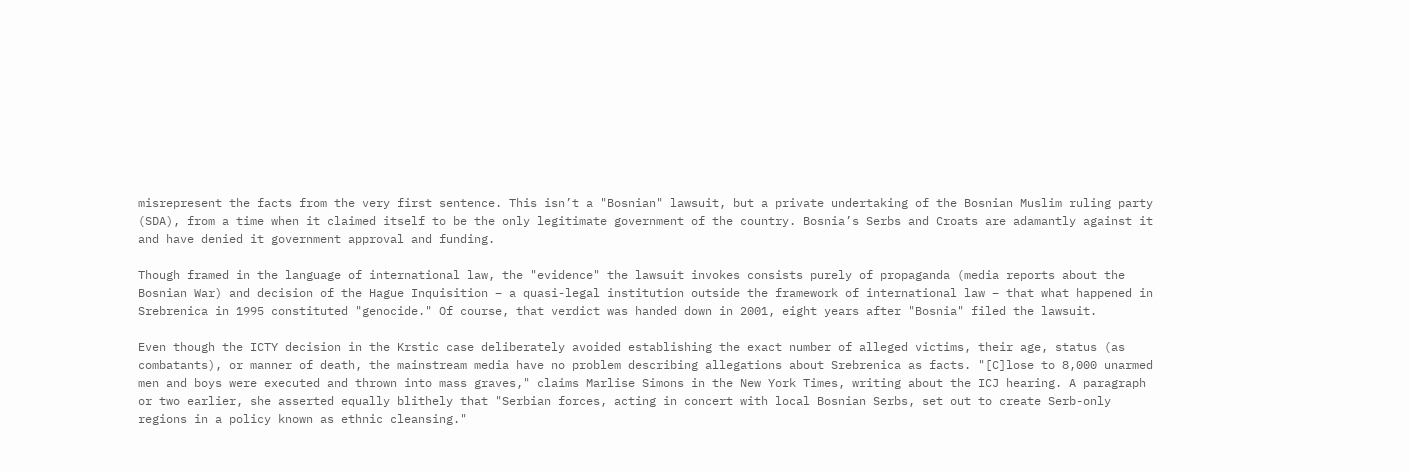misrepresent the facts from the very first sentence. This isn’t a "Bosnian" lawsuit, but a private undertaking of the Bosnian Muslim ruling party (SDA), from a time when it claimed itself to be the only legitimate government of the country. Bosnia’s Serbs and Croats are adamantly against it and have denied it government approval and funding.

Though framed in the language of international law, the "evidence" the lawsuit invokes consists purely of propaganda (media reports about the Bosnian War) and decision of the Hague Inquisition – a quasi-legal institution outside the framework of international law – that what happened in Srebrenica in 1995 constituted "genocide." Of course, that verdict was handed down in 2001, eight years after "Bosnia" filed the lawsuit.

Even though the ICTY decision in the Krstic case deliberately avoided establishing the exact number of alleged victims, their age, status (as combatants), or manner of death, the mainstream media have no problem describing allegations about Srebrenica as facts. "[C]lose to 8,000 unarmed men and boys were executed and thrown into mass graves," claims Marlise Simons in the New York Times, writing about the ICJ hearing. A paragraph or two earlier, she asserted equally blithely that "Serbian forces, acting in concert with local Bosnian Serbs, set out to create Serb-only regions in a policy known as ethnic cleansing."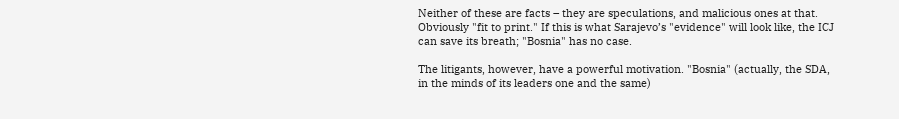Neither of these are facts – they are speculations, and malicious ones at that. Obviously "fit to print." If this is what Sarajevo’s "evidence" will look like, the ICJ can save its breath; "Bosnia" has no case.

The litigants, however, have a powerful motivation. "Bosnia" (actually, the SDA, in the minds of its leaders one and the same)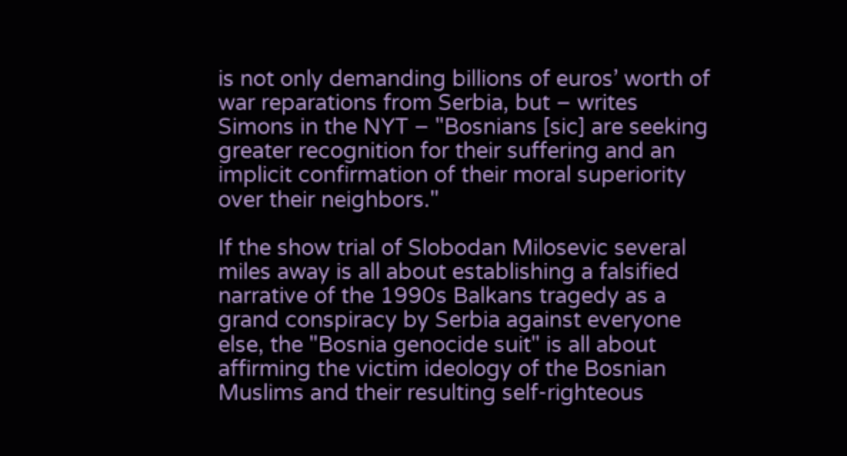is not only demanding billions of euros’ worth of war reparations from Serbia, but – writes Simons in the NYT – "Bosnians [sic] are seeking greater recognition for their suffering and an implicit confirmation of their moral superiority over their neighbors."

If the show trial of Slobodan Milosevic several miles away is all about establishing a falsified narrative of the 1990s Balkans tragedy as a grand conspiracy by Serbia against everyone else, the "Bosnia genocide suit" is all about affirming the victim ideology of the Bosnian Muslims and their resulting self-righteous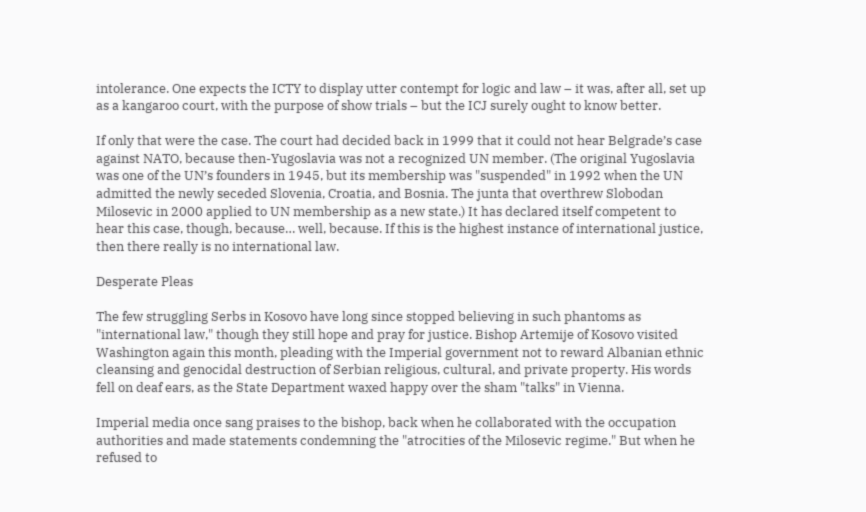intolerance. One expects the ICTY to display utter contempt for logic and law – it was, after all, set up as a kangaroo court, with the purpose of show trials – but the ICJ surely ought to know better.

If only that were the case. The court had decided back in 1999 that it could not hear Belgrade’s case against NATO, because then-Yugoslavia was not a recognized UN member. (The original Yugoslavia was one of the UN’s founders in 1945, but its membership was "suspended" in 1992 when the UN admitted the newly seceded Slovenia, Croatia, and Bosnia. The junta that overthrew Slobodan Milosevic in 2000 applied to UN membership as a new state.) It has declared itself competent to hear this case, though, because… well, because. If this is the highest instance of international justice, then there really is no international law.

Desperate Pleas

The few struggling Serbs in Kosovo have long since stopped believing in such phantoms as "international law," though they still hope and pray for justice. Bishop Artemije of Kosovo visited Washington again this month, pleading with the Imperial government not to reward Albanian ethnic cleansing and genocidal destruction of Serbian religious, cultural, and private property. His words fell on deaf ears, as the State Department waxed happy over the sham "talks" in Vienna.

Imperial media once sang praises to the bishop, back when he collaborated with the occupation authorities and made statements condemning the "atrocities of the Milosevic regime." But when he refused to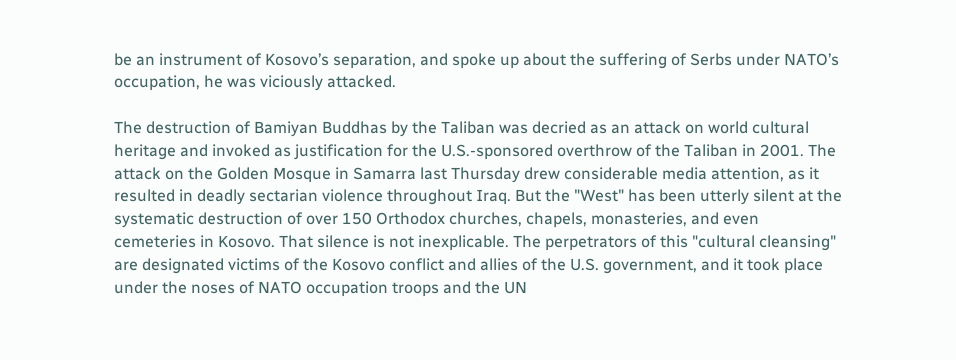be an instrument of Kosovo’s separation, and spoke up about the suffering of Serbs under NATO’s occupation, he was viciously attacked.

The destruction of Bamiyan Buddhas by the Taliban was decried as an attack on world cultural heritage and invoked as justification for the U.S.-sponsored overthrow of the Taliban in 2001. The attack on the Golden Mosque in Samarra last Thursday drew considerable media attention, as it resulted in deadly sectarian violence throughout Iraq. But the "West" has been utterly silent at the systematic destruction of over 150 Orthodox churches, chapels, monasteries, and even cemeteries in Kosovo. That silence is not inexplicable. The perpetrators of this "cultural cleansing" are designated victims of the Kosovo conflict and allies of the U.S. government, and it took place under the noses of NATO occupation troops and the UN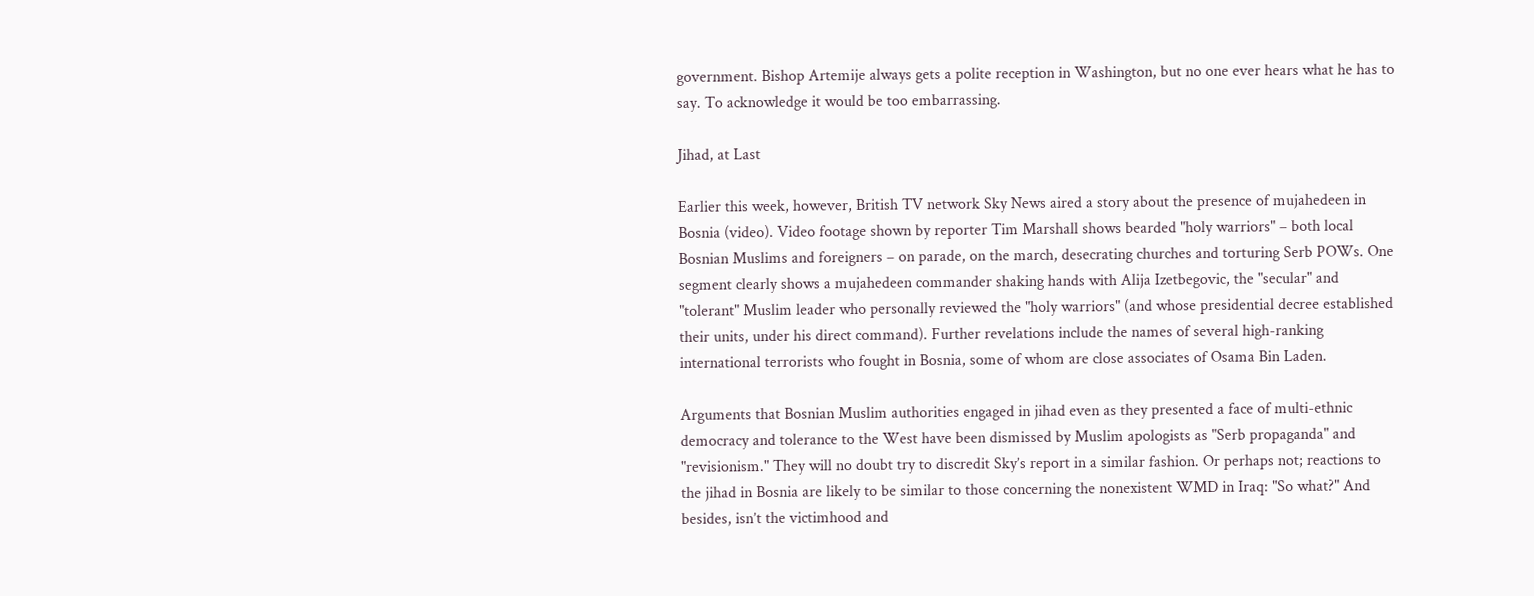government. Bishop Artemije always gets a polite reception in Washington, but no one ever hears what he has to say. To acknowledge it would be too embarrassing.

Jihad, at Last

Earlier this week, however, British TV network Sky News aired a story about the presence of mujahedeen in Bosnia (video). Video footage shown by reporter Tim Marshall shows bearded "holy warriors" – both local Bosnian Muslims and foreigners – on parade, on the march, desecrating churches and torturing Serb POWs. One segment clearly shows a mujahedeen commander shaking hands with Alija Izetbegovic, the "secular" and "tolerant" Muslim leader who personally reviewed the "holy warriors" (and whose presidential decree established their units, under his direct command). Further revelations include the names of several high-ranking international terrorists who fought in Bosnia, some of whom are close associates of Osama Bin Laden.

Arguments that Bosnian Muslim authorities engaged in jihad even as they presented a face of multi-ethnic democracy and tolerance to the West have been dismissed by Muslim apologists as "Serb propaganda" and "revisionism." They will no doubt try to discredit Sky’s report in a similar fashion. Or perhaps not; reactions to the jihad in Bosnia are likely to be similar to those concerning the nonexistent WMD in Iraq: "So what?" And besides, isn’t the victimhood and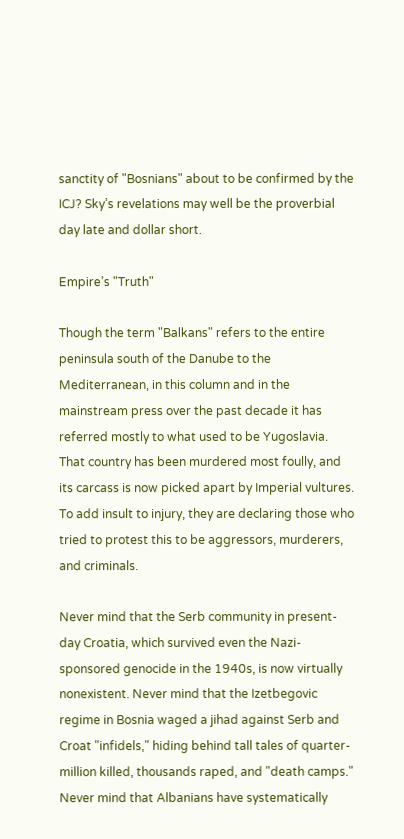sanctity of "Bosnians" about to be confirmed by the ICJ? Sky’s revelations may well be the proverbial day late and dollar short.

Empire’s "Truth"

Though the term "Balkans" refers to the entire peninsula south of the Danube to the Mediterranean, in this column and in the mainstream press over the past decade it has referred mostly to what used to be Yugoslavia. That country has been murdered most foully, and its carcass is now picked apart by Imperial vultures. To add insult to injury, they are declaring those who tried to protest this to be aggressors, murderers, and criminals.

Never mind that the Serb community in present-day Croatia, which survived even the Nazi-sponsored genocide in the 1940s, is now virtually nonexistent. Never mind that the Izetbegovic regime in Bosnia waged a jihad against Serb and Croat "infidels," hiding behind tall tales of quarter-million killed, thousands raped, and "death camps." Never mind that Albanians have systematically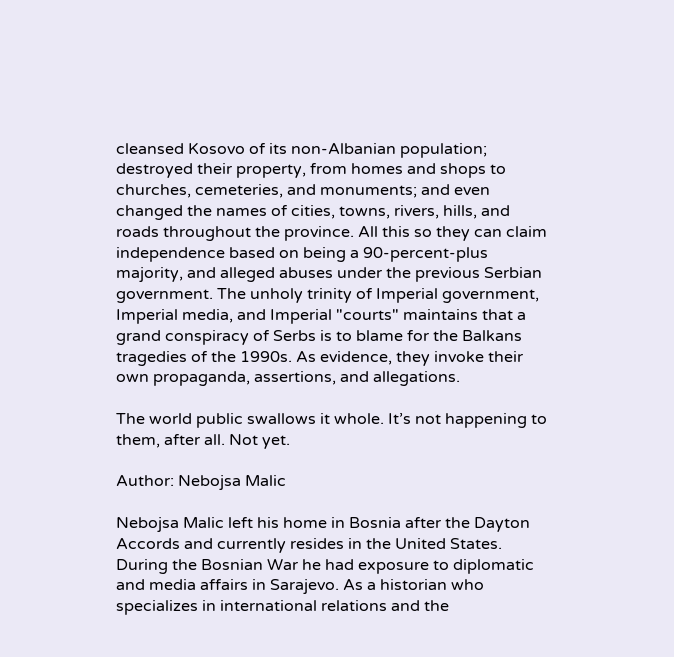cleansed Kosovo of its non-Albanian population; destroyed their property, from homes and shops to churches, cemeteries, and monuments; and even changed the names of cities, towns, rivers, hills, and roads throughout the province. All this so they can claim independence based on being a 90-percent-plus majority, and alleged abuses under the previous Serbian government. The unholy trinity of Imperial government, Imperial media, and Imperial "courts" maintains that a grand conspiracy of Serbs is to blame for the Balkans tragedies of the 1990s. As evidence, they invoke their own propaganda, assertions, and allegations.

The world public swallows it whole. It’s not happening to them, after all. Not yet.

Author: Nebojsa Malic

Nebojsa Malic left his home in Bosnia after the Dayton Accords and currently resides in the United States. During the Bosnian War he had exposure to diplomatic and media affairs in Sarajevo. As a historian who specializes in international relations and the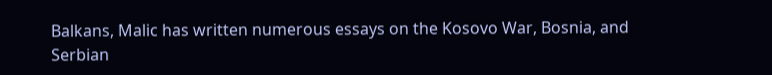Balkans, Malic has written numerous essays on the Kosovo War, Bosnia, and Serbian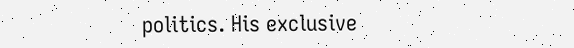politics. His exclusive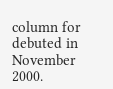column for debuted in November 2000.